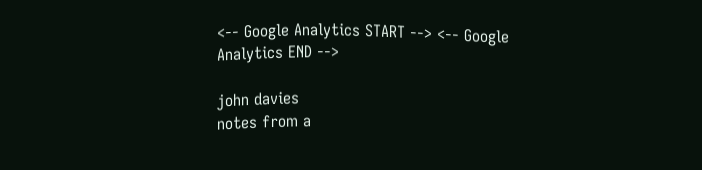<-- Google Analytics START --> <-- Google Analytics END -->

john davies
notes from a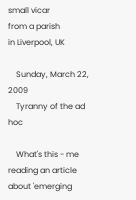small vicar
from a parish
in Liverpool, UK

    Sunday, March 22, 2009
    Tyranny of the ad hoc

    What's this - me reading an article about 'emerging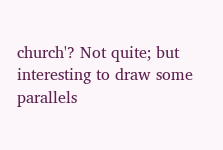church'? Not quite; but interesting to draw some parallels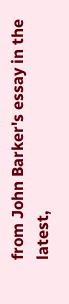from John Barker's essay in the latest,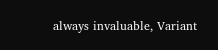always invaluable, Variant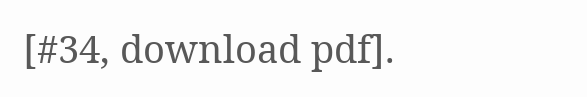[#34, download pdf].